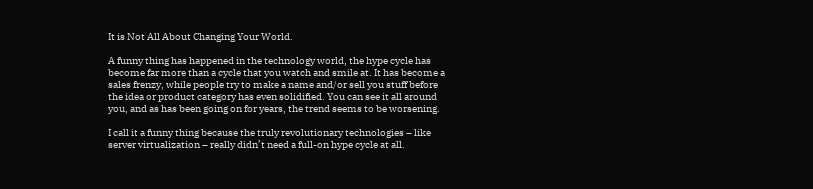It is Not All About Changing Your World.

A funny thing has happened in the technology world, the hype cycle has become far more than a cycle that you watch and smile at. It has become a sales frenzy, while people try to make a name and/or sell you stuff before the idea or product category has even solidified. You can see it all around you, and as has been going on for years, the trend seems to be worsening.

I call it a funny thing because the truly revolutionary technologies – like server virtualization – really didn’t need a full-on hype cycle at all.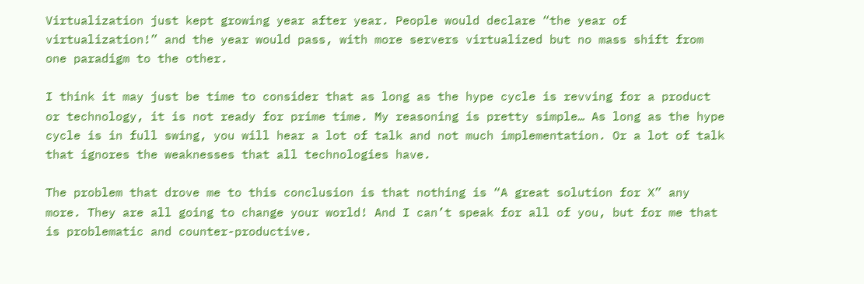Virtualization just kept growing year after year. People would declare “the year of virtualization!” and the year would pass, with more servers virtualized but no mass shift from one paradigm to the other.

I think it may just be time to consider that as long as the hype cycle is revving for a product or technology, it is not ready for prime time. My reasoning is pretty simple… As long as the hype cycle is in full swing, you will hear a lot of talk and not much implementation. Or a lot of talk that ignores the weaknesses that all technologies have.

The problem that drove me to this conclusion is that nothing is “A great solution for X” any more. They are all going to change your world! And I can’t speak for all of you, but for me that is problematic and counter-productive.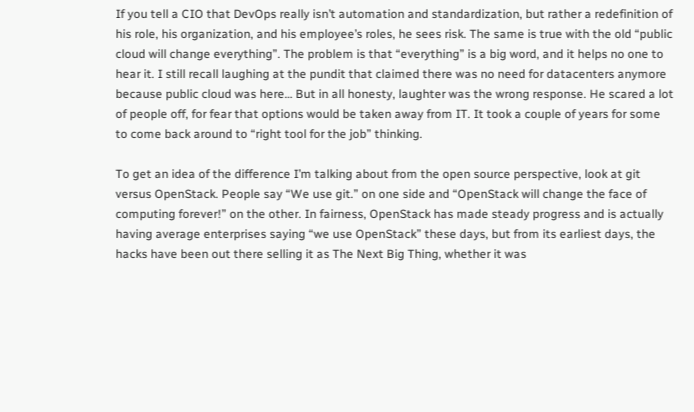If you tell a CIO that DevOps really isn’t automation and standardization, but rather a redefinition of his role, his organization, and his employee’s roles, he sees risk. The same is true with the old “public cloud will change everything”. The problem is that “everything” is a big word, and it helps no one to hear it. I still recall laughing at the pundit that claimed there was no need for datacenters anymore because public cloud was here… But in all honesty, laughter was the wrong response. He scared a lot of people off, for fear that options would be taken away from IT. It took a couple of years for some to come back around to “right tool for the job” thinking.

To get an idea of the difference I’m talking about from the open source perspective, look at git versus OpenStack. People say “We use git.” on one side and “OpenStack will change the face of computing forever!” on the other. In fairness, OpenStack has made steady progress and is actually having average enterprises saying “we use OpenStack” these days, but from its earliest days, the hacks have been out there selling it as The Next Big Thing, whether it was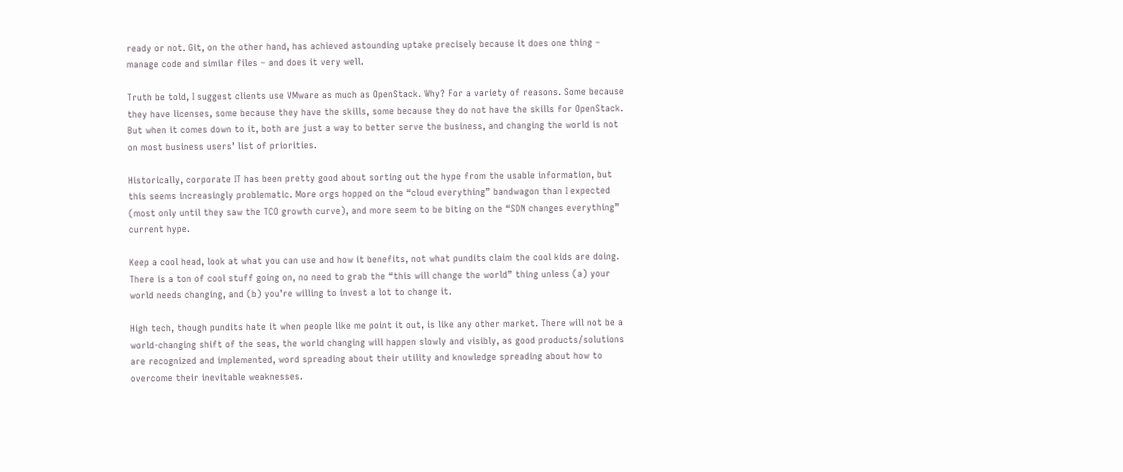ready or not. Git, on the other hand, has achieved astounding uptake precisely because it does one thing – manage code and similar files – and does it very well.

Truth be told, I suggest clients use VMware as much as OpenStack. Why? For a variety of reasons. Some because they have licenses, some because they have the skills, some because they do not have the skills for OpenStack. But when it comes down to it, both are just a way to better serve the business, and changing the world is not on most business users’ list of priorities.

Historically, corporate IT has been pretty good about sorting out the hype from the usable information, but this seems increasingly problematic. More orgs hopped on the “cloud everything” bandwagon than I expected (most only until they saw the TCO growth curve), and more seem to be biting on the “SDN changes everything” current hype.

Keep a cool head, look at what you can use and how it benefits, not what pundits claim the cool kids are doing. There is a ton of cool stuff going on, no need to grab the “this will change the world” thing unless (a) your world needs changing, and (b) you’re willing to invest a lot to change it.

High tech, though pundits hate it when people like me point it out, is like any other market. There will not be a world-changing shift of the seas, the world changing will happen slowly and visibly, as good products/solutions are recognized and implemented, word spreading about their utility and knowledge spreading about how to overcome their inevitable weaknesses.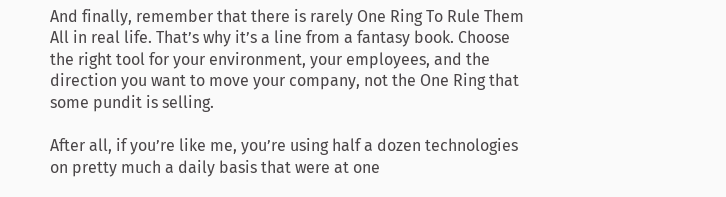And finally, remember that there is rarely One Ring To Rule Them All in real life. That’s why it’s a line from a fantasy book. Choose the right tool for your environment, your employees, and the direction you want to move your company, not the One Ring that some pundit is selling.

After all, if you’re like me, you’re using half a dozen technologies on pretty much a daily basis that were at one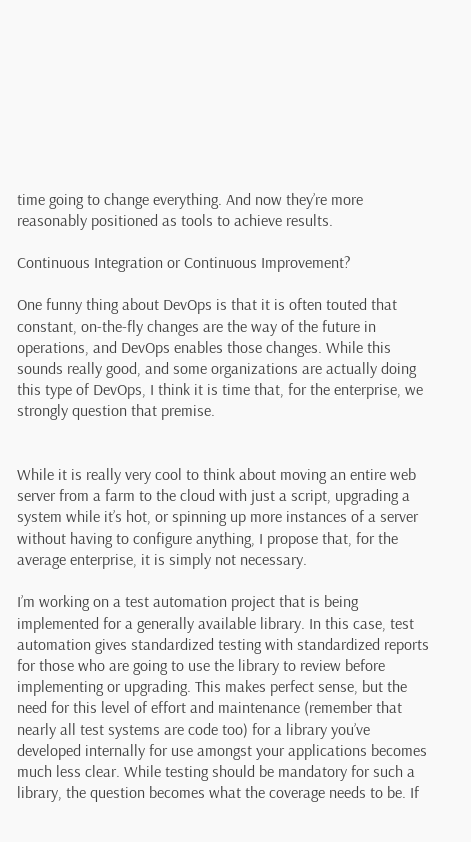time going to change everything. And now they’re more reasonably positioned as tools to achieve results.

Continuous Integration or Continuous Improvement?

One funny thing about DevOps is that it is often touted that constant, on-the-fly changes are the way of the future in operations, and DevOps enables those changes. While this sounds really good, and some organizations are actually doing this type of DevOps, I think it is time that, for the enterprise, we strongly question that premise.


While it is really very cool to think about moving an entire web server from a farm to the cloud with just a script, upgrading a system while it’s hot, or spinning up more instances of a server without having to configure anything, I propose that, for the average enterprise, it is simply not necessary.

I’m working on a test automation project that is being implemented for a generally available library. In this case, test automation gives standardized testing with standardized reports for those who are going to use the library to review before implementing or upgrading. This makes perfect sense, but the need for this level of effort and maintenance (remember that nearly all test systems are code too) for a library you’ve developed internally for use amongst your applications becomes much less clear. While testing should be mandatory for such a library, the question becomes what the coverage needs to be. If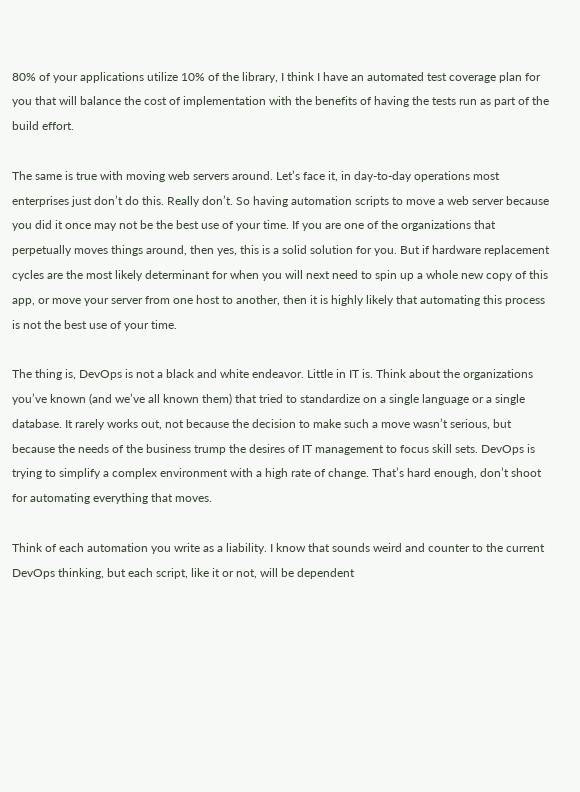80% of your applications utilize 10% of the library, I think I have an automated test coverage plan for you that will balance the cost of implementation with the benefits of having the tests run as part of the build effort.

The same is true with moving web servers around. Let’s face it, in day-to-day operations most enterprises just don’t do this. Really don’t. So having automation scripts to move a web server because you did it once may not be the best use of your time. If you are one of the organizations that perpetually moves things around, then yes, this is a solid solution for you. But if hardware replacement cycles are the most likely determinant for when you will next need to spin up a whole new copy of this app, or move your server from one host to another, then it is highly likely that automating this process is not the best use of your time.

The thing is, DevOps is not a black and white endeavor. Little in IT is. Think about the organizations you’ve known (and we’ve all known them) that tried to standardize on a single language or a single database. It rarely works out, not because the decision to make such a move wasn’t serious, but because the needs of the business trump the desires of IT management to focus skill sets. DevOps is trying to simplify a complex environment with a high rate of change. That’s hard enough, don’t shoot for automating everything that moves.

Think of each automation you write as a liability. I know that sounds weird and counter to the current DevOps thinking, but each script, like it or not, will be dependent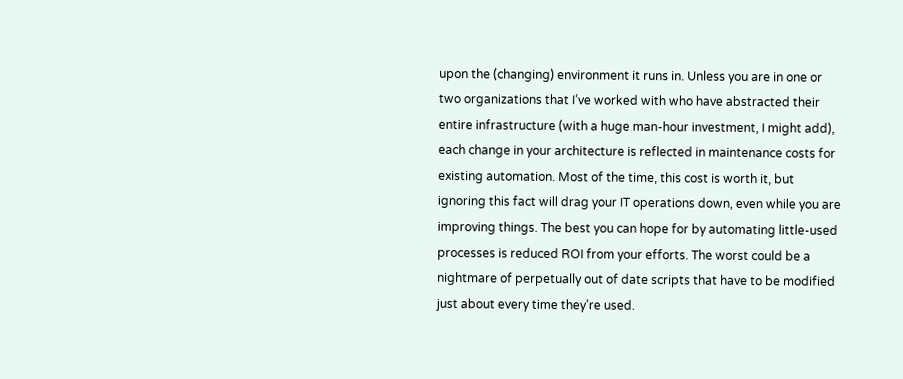upon the (changing) environment it runs in. Unless you are in one or two organizations that I’ve worked with who have abstracted their entire infrastructure (with a huge man-hour investment, I might add), each change in your architecture is reflected in maintenance costs for existing automation. Most of the time, this cost is worth it, but ignoring this fact will drag your IT operations down, even while you are improving things. The best you can hope for by automating little-used processes is reduced ROI from your efforts. The worst could be a nightmare of perpetually out of date scripts that have to be modified just about every time they’re used.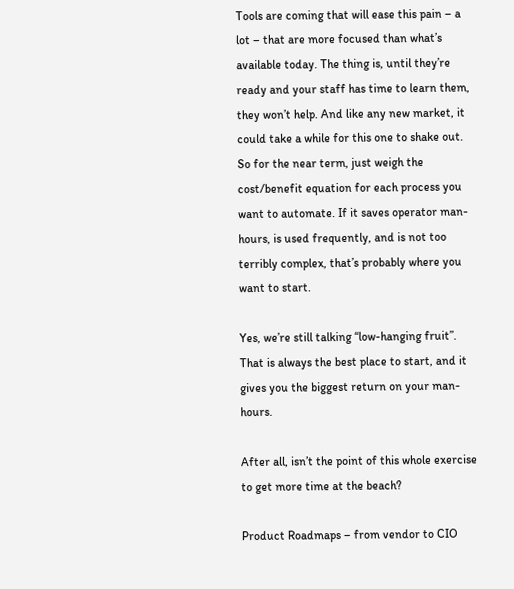Tools are coming that will ease this pain – a lot – that are more focused than what’s available today. The thing is, until they’re ready and your staff has time to learn them, they won’t help. And like any new market, it could take a while for this one to shake out. So for the near term, just weigh the cost/benefit equation for each process you want to automate. If it saves operator man-hours, is used frequently, and is not too terribly complex, that’s probably where you want to start.

Yes, we’re still talking “low-hanging fruit”. That is always the best place to start, and it gives you the biggest return on your man-hours.

After all, isn’t the point of this whole exercise to get more time at the beach?

Product Roadmaps – from vendor to CIO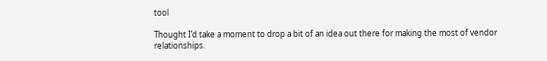tool

Thought I’d take a moment to drop a bit of an idea out there for making the most of vendor relationships.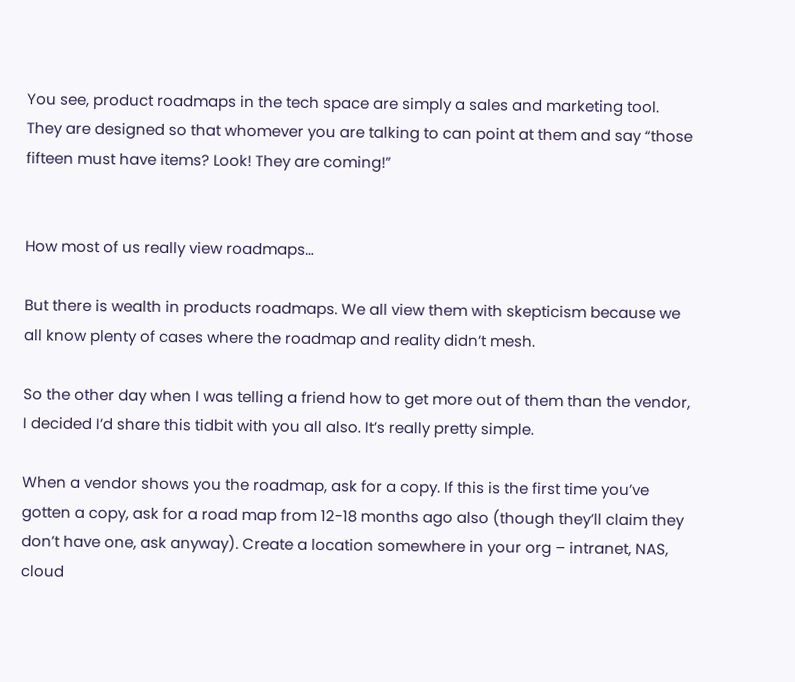You see, product roadmaps in the tech space are simply a sales and marketing tool. They are designed so that whomever you are talking to can point at them and say “those fifteen must have items? Look! They are coming!”


How most of us really view roadmaps…

But there is wealth in products roadmaps. We all view them with skepticism because we all know plenty of cases where the roadmap and reality didn’t mesh.

So the other day when I was telling a friend how to get more out of them than the vendor, I decided I’d share this tidbit with you all also. It’s really pretty simple.

When a vendor shows you the roadmap, ask for a copy. If this is the first time you’ve gotten a copy, ask for a road map from 12-18 months ago also (though they’ll claim they don’t have one, ask anyway). Create a location somewhere in your org – intranet, NAS, cloud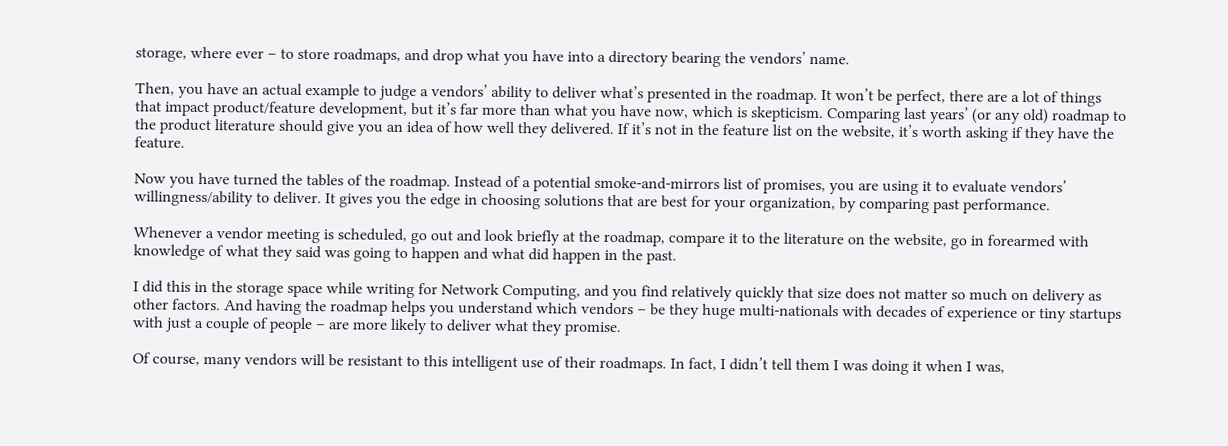storage, where ever – to store roadmaps, and drop what you have into a directory bearing the vendors’ name.

Then, you have an actual example to judge a vendors’ ability to deliver what’s presented in the roadmap. It won’t be perfect, there are a lot of things that impact product/feature development, but it’s far more than what you have now, which is skepticism. Comparing last years’ (or any old) roadmap to the product literature should give you an idea of how well they delivered. If it’s not in the feature list on the website, it’s worth asking if they have the feature.

Now you have turned the tables of the roadmap. Instead of a potential smoke-and-mirrors list of promises, you are using it to evaluate vendors’ willingness/ability to deliver. It gives you the edge in choosing solutions that are best for your organization, by comparing past performance.

Whenever a vendor meeting is scheduled, go out and look briefly at the roadmap, compare it to the literature on the website, go in forearmed with knowledge of what they said was going to happen and what did happen in the past.

I did this in the storage space while writing for Network Computing, and you find relatively quickly that size does not matter so much on delivery as other factors. And having the roadmap helps you understand which vendors – be they huge multi-nationals with decades of experience or tiny startups with just a couple of people – are more likely to deliver what they promise.

Of course, many vendors will be resistant to this intelligent use of their roadmaps. In fact, I didn’t tell them I was doing it when I was,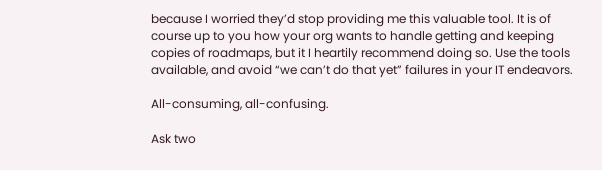because I worried they’d stop providing me this valuable tool. It is of course up to you how your org wants to handle getting and keeping copies of roadmaps, but it I heartily recommend doing so. Use the tools available, and avoid “we can’t do that yet” failures in your IT endeavors.

All-consuming, all-confusing.

Ask two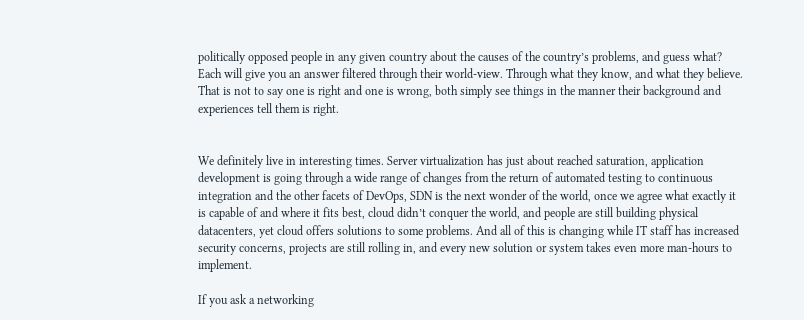politically opposed people in any given country about the causes of the country’s problems, and guess what? Each will give you an answer filtered through their world-view. Through what they know, and what they believe. That is not to say one is right and one is wrong, both simply see things in the manner their background and experiences tell them is right.


We definitely live in interesting times. Server virtualization has just about reached saturation, application development is going through a wide range of changes from the return of automated testing to continuous integration and the other facets of DevOps, SDN is the next wonder of the world, once we agree what exactly it is capable of and where it fits best, cloud didn’t conquer the world, and people are still building physical datacenters, yet cloud offers solutions to some problems. And all of this is changing while IT staff has increased security concerns, projects are still rolling in, and every new solution or system takes even more man-hours to implement.

If you ask a networking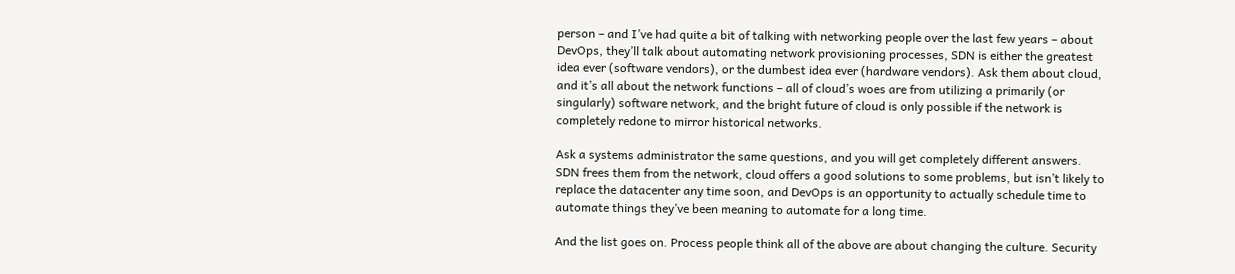person – and I’ve had quite a bit of talking with networking people over the last few years – about DevOps, they’ll talk about automating network provisioning processes, SDN is either the greatest idea ever (software vendors), or the dumbest idea ever (hardware vendors). Ask them about cloud, and it’s all about the network functions – all of cloud’s woes are from utilizing a primarily (or singularly) software network, and the bright future of cloud is only possible if the network is completely redone to mirror historical networks.

Ask a systems administrator the same questions, and you will get completely different answers. SDN frees them from the network, cloud offers a good solutions to some problems, but isn’t likely to replace the datacenter any time soon, and DevOps is an opportunity to actually schedule time to automate things they’ve been meaning to automate for a long time.

And the list goes on. Process people think all of the above are about changing the culture. Security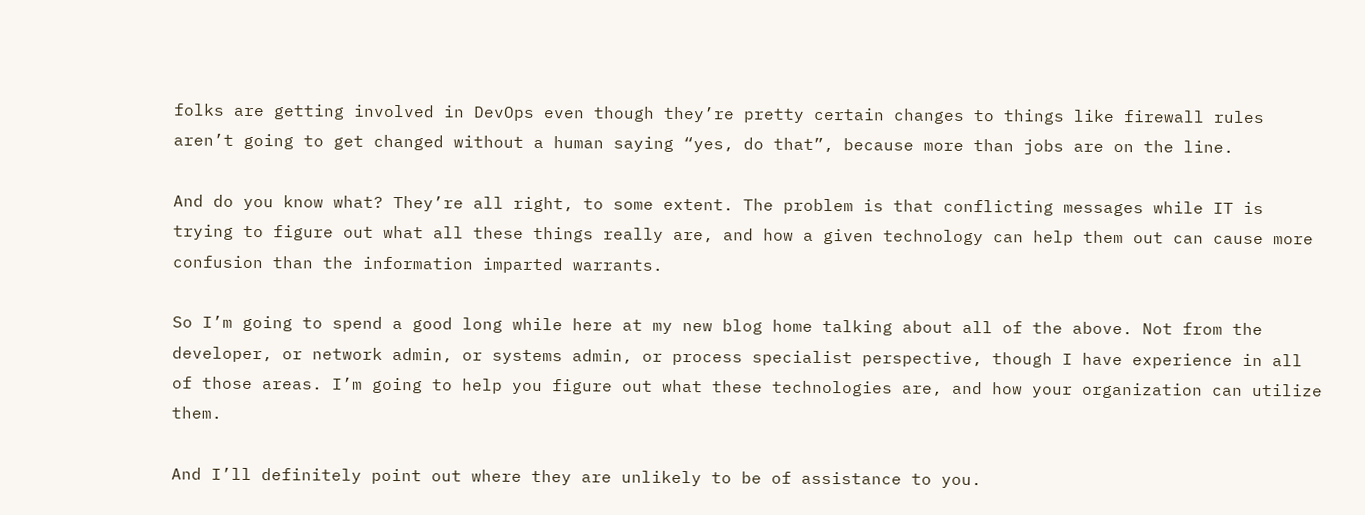folks are getting involved in DevOps even though they’re pretty certain changes to things like firewall rules aren’t going to get changed without a human saying “yes, do that”, because more than jobs are on the line.

And do you know what? They’re all right, to some extent. The problem is that conflicting messages while IT is trying to figure out what all these things really are, and how a given technology can help them out can cause more confusion than the information imparted warrants.

So I’m going to spend a good long while here at my new blog home talking about all of the above. Not from the developer, or network admin, or systems admin, or process specialist perspective, though I have experience in all of those areas. I’m going to help you figure out what these technologies are, and how your organization can utilize them.

And I’ll definitely point out where they are unlikely to be of assistance to you.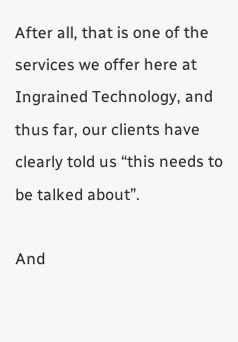After all, that is one of the services we offer here at Ingrained Technology, and thus far, our clients have clearly told us “this needs to be talked about”.

And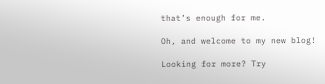that’s enough for me.

Oh, and welcome to my new blog!

Looking for more? Try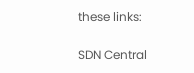these links:

SDN Central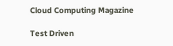Cloud Computing Magazine

Test Driven